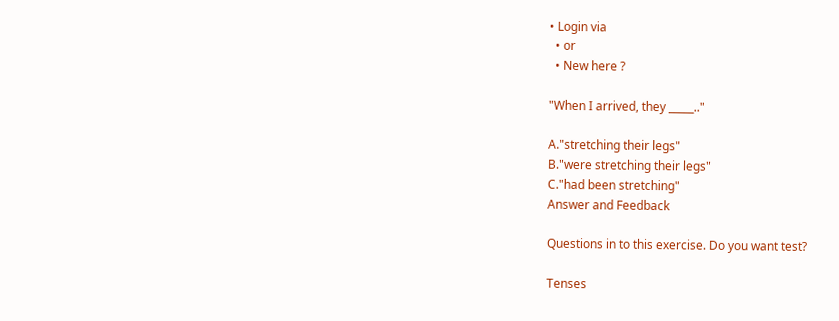• Login via
  • or
  • New here ?

"When I arrived, they _____.."

A."stretching their legs"
B."were stretching their legs"
C."had been stretching"
Answer and Feedback

Questions in to this exercise. Do you want test?

Tenses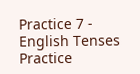Practice 7 - English Tenses Practice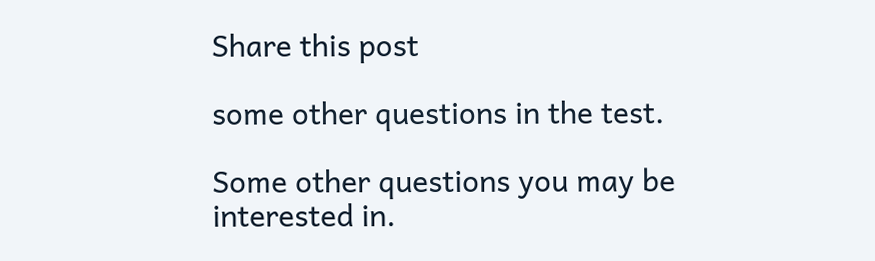Share this post

some other questions in the test.

Some other questions you may be interested in.